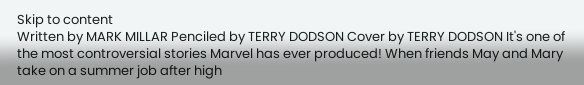Skip to content
Written by MARK MILLAR Penciled by TERRY DODSON Cover by TERRY DODSON It's one of the most controversial stories Marvel has ever produced! When friends May and Mary take on a summer job after high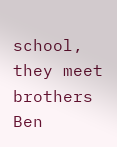school, they meet brothers Ben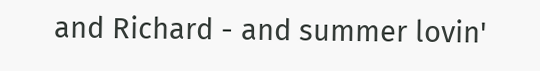and Richard - and summer lovin'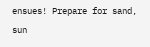ensues! Prepare for sand, sun